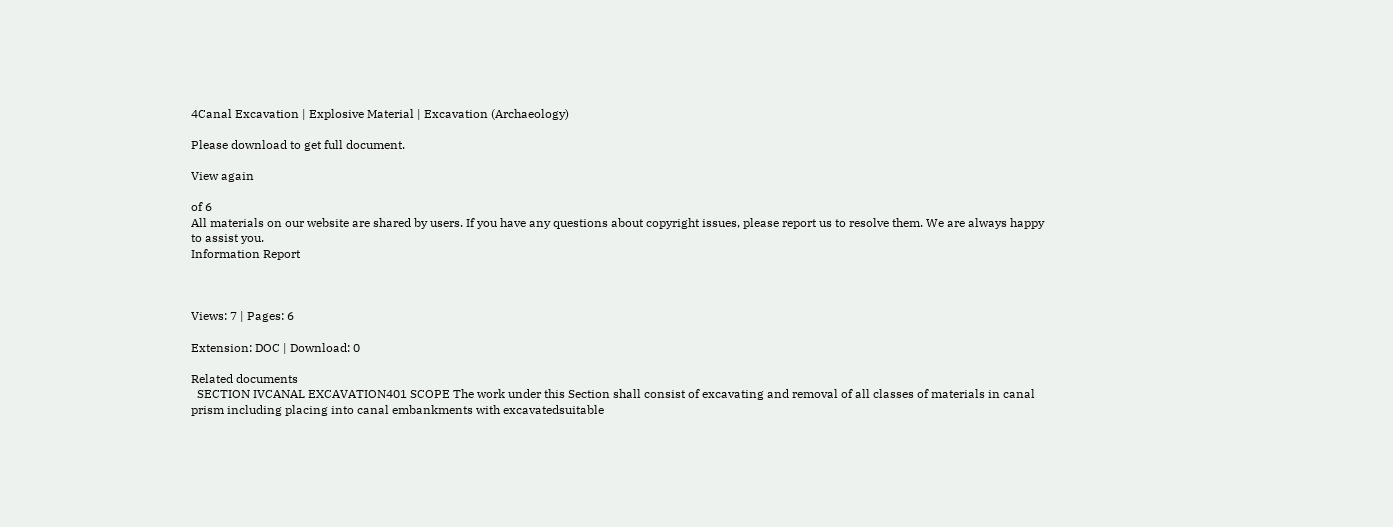4Canal Excavation | Explosive Material | Excavation (Archaeology)

Please download to get full document.

View again

of 6
All materials on our website are shared by users. If you have any questions about copyright issues, please report us to resolve them. We are always happy to assist you.
Information Report



Views: 7 | Pages: 6

Extension: DOC | Download: 0

Related documents
  SECTION IVCANAL EXCAVATION401 SCOPE The work under this Section shall consist of excavating and removal of all classes of materials in canal prism including placing into canal embankments with excavatedsuitable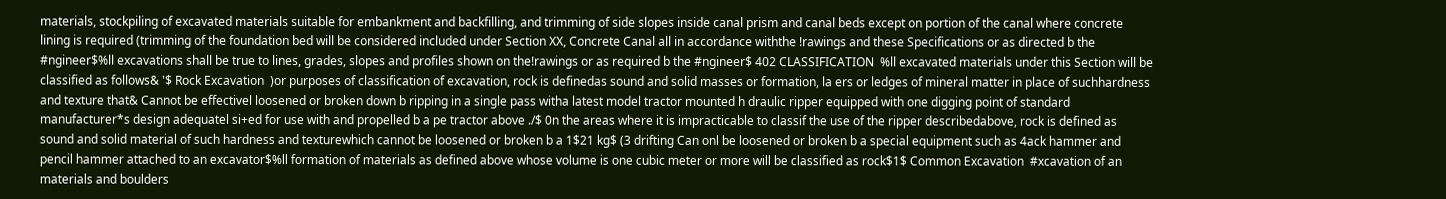materials, stockpiling of excavated materials suitable for embankment and backfilling, and trimming of side slopes inside canal prism and canal beds except on portion of the canal where concrete lining is required (trimming of the foundation bed will be considered included under Section XX, Concrete Canal all in accordance withthe !rawings and these Specifications or as directed b the #ngineer$%ll excavations shall be true to lines, grades, slopes and profiles shown on the!rawings or as required b the #ngineer$ 402 CLASSIFICATION  %ll excavated materials under this Section will be classified as follows& '$ Rock Excavation  )or purposes of classification of excavation, rock is definedas sound and solid masses or formation, la ers or ledges of mineral matter in place of suchhardness and texture that& Cannot be effectivel loosened or broken down b ripping in a single pass witha latest model tractor mounted h draulic ripper equipped with one digging point of standard manufacturer*s design adequatel si+ed for use with and propelled b a pe tractor above ./$ 0n the areas where it is impracticable to classif the use of the ripper describedabove, rock is defined as sound and solid material of such hardness and texturewhich cannot be loosened or broken b a 1$21 kg$ (3 drifting Can onl be loosened or broken b a special equipment such as 4ack hammer and pencil hammer attached to an excavator$%ll formation of materials as defined above whose volume is one cubic meter or more will be classified as rock$1$ Common Excavation  #xcavation of an materials and boulders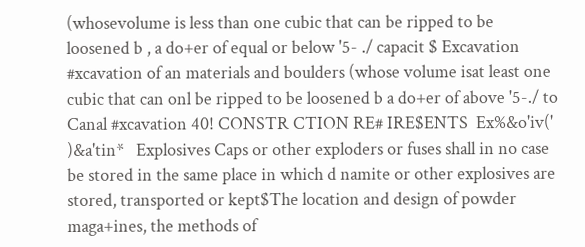(whosevolume is less than one cubic that can be ripped to be loosened b , a do+er of equal or below '5- ./ capacit $ Excavation  #xcavation of an materials and boulders (whose volume isat least one cubic that can onl be ripped to be loosened b a do+er of above '5-./ to  Canal #xcavation 40! CONSTR CTION RE# IRE$ENTS  Ex%&o'iv(' )&a'tin*   Explosives Caps or other exploders or fuses shall in no case be stored in the same place in which d namite or other explosives are stored, transported or kept$The location and design of powder maga+ines, the methods of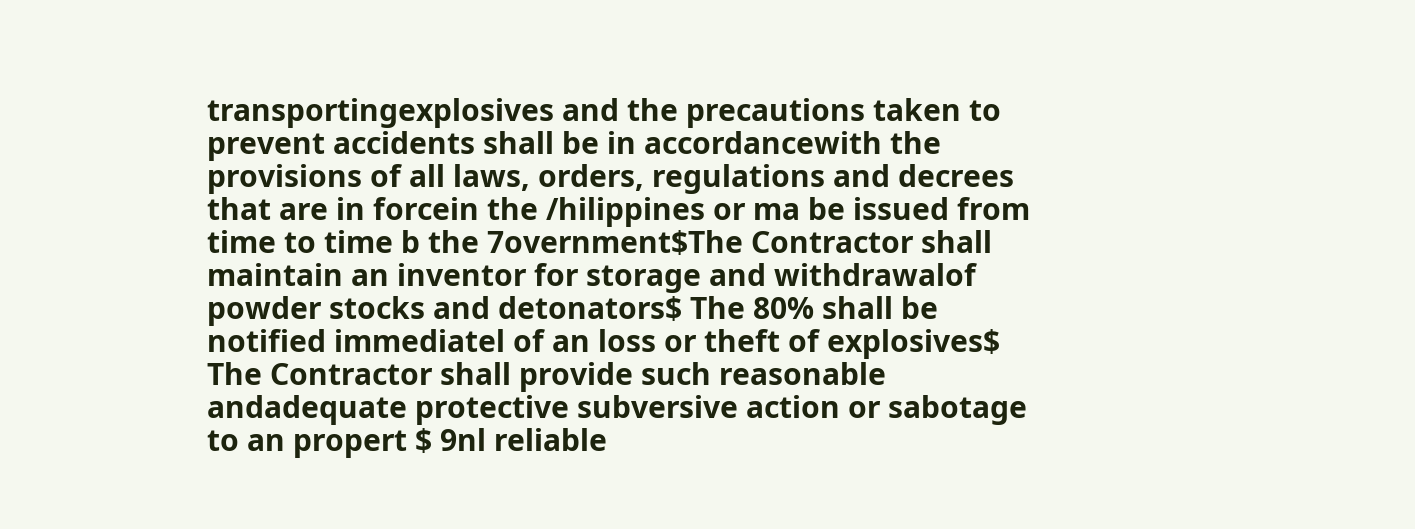transportingexplosives and the precautions taken to prevent accidents shall be in accordancewith the provisions of all laws, orders, regulations and decrees that are in forcein the /hilippines or ma be issued from time to time b the 7overnment$The Contractor shall maintain an inventor for storage and withdrawalof powder stocks and detonators$ The 80% shall be notified immediatel of an loss or theft of explosives$ The Contractor shall provide such reasonable andadequate protective subversive action or sabotage to an propert $ 9nl reliable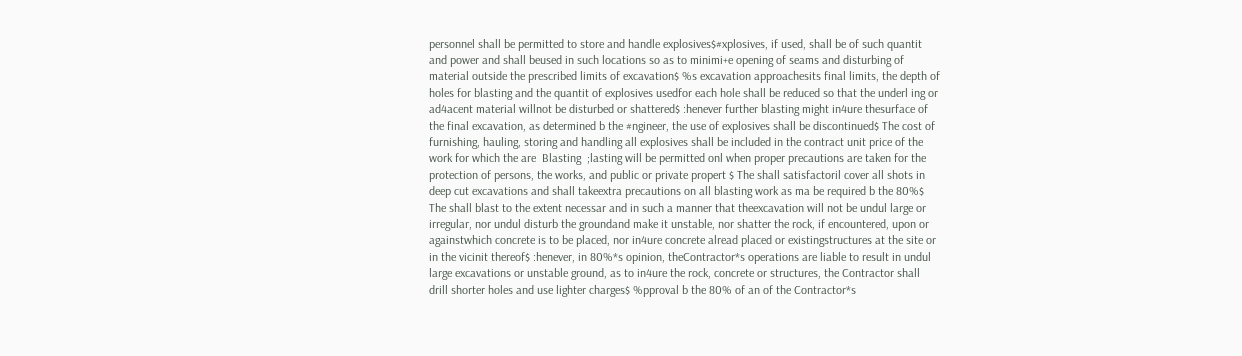personnel shall be permitted to store and handle explosives$#xplosives, if used, shall be of such quantit and power and shall beused in such locations so as to minimi+e opening of seams and disturbing of material outside the prescribed limits of excavation$ %s excavation approachesits final limits, the depth of holes for blasting and the quantit of explosives usedfor each hole shall be reduced so that the underl ing or ad4acent material willnot be disturbed or shattered$ :henever further blasting might in4ure thesurface of the final excavation, as determined b the #ngineer, the use of explosives shall be discontinued$ The cost of furnishing, hauling, storing and handling all explosives shall be included in the contract unit price of the work for which the are  Blasting  ;lasting will be permitted onl when proper precautions are taken for the protection of persons, the works, and public or private propert $ The shall satisfactoril cover all shots in deep cut excavations and shall takeextra precautions on all blasting work as ma be required b the 80%$ The shall blast to the extent necessar and in such a manner that theexcavation will not be undul large or irregular, nor undul disturb the groundand make it unstable, nor shatter the rock, if encountered, upon or againstwhich concrete is to be placed, nor in4ure concrete alread placed or existingstructures at the site or in the vicinit thereof$ :henever, in 80%*s opinion, theContractor*s operations are liable to result in undul large excavations or unstable ground, as to in4ure the rock, concrete or structures, the Contractor shall drill shorter holes and use lighter charges$ %pproval b the 80% of an of the Contractor*s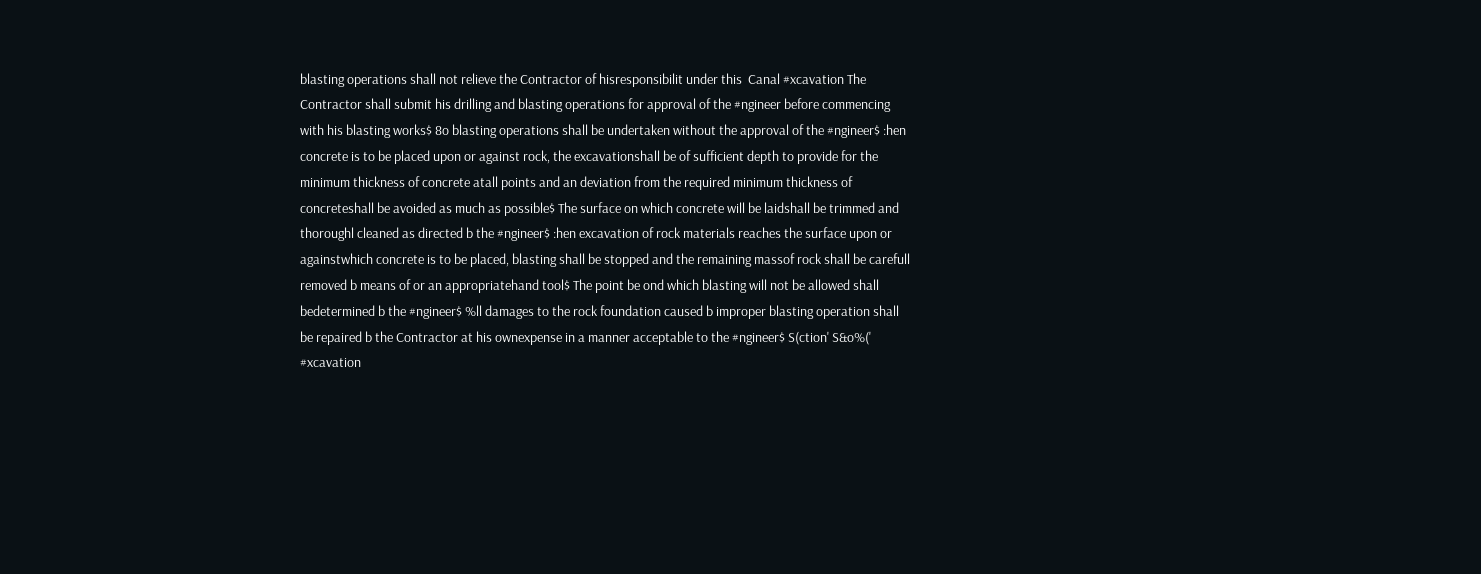blasting operations shall not relieve the Contractor of hisresponsibilit under this  Canal #xcavation The Contractor shall submit his drilling and blasting operations for approval of the #ngineer before commencing with his blasting works$ 8o blasting operations shall be undertaken without the approval of the #ngineer$ :hen concrete is to be placed upon or against rock, the excavationshall be of sufficient depth to provide for the minimum thickness of concrete atall points and an deviation from the required minimum thickness of concreteshall be avoided as much as possible$ The surface on which concrete will be laidshall be trimmed and thoroughl cleaned as directed b the #ngineer$ :hen excavation of rock materials reaches the surface upon or againstwhich concrete is to be placed, blasting shall be stopped and the remaining massof rock shall be carefull removed b means of or an appropriatehand tool$ The point be ond which blasting will not be allowed shall bedetermined b the #ngineer$ %ll damages to the rock foundation caused b improper blasting operation shall be repaired b the Contractor at his ownexpense in a manner acceptable to the #ngineer$ S(ction' S&o%(' #xcavation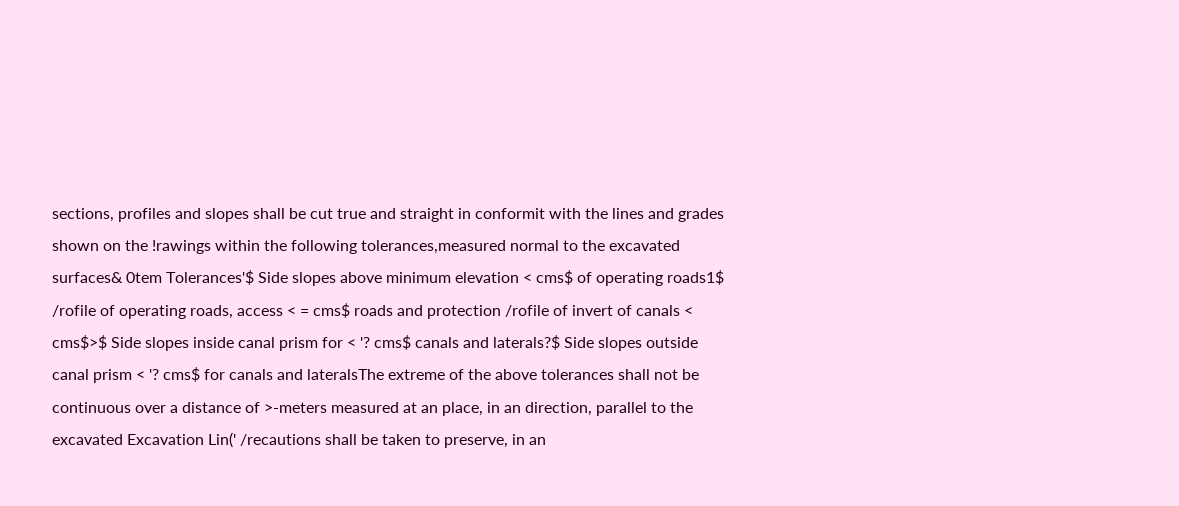sections, profiles and slopes shall be cut true and straight in conformit with the lines and grades shown on the !rawings within the following tolerances,measured normal to the excavated surfaces& 0tem Tolerances'$ Side slopes above minimum elevation < cms$ of operating roads1$ /rofile of operating roads, access < = cms$ roads and protection /rofile of invert of canals < cms$>$ Side slopes inside canal prism for < '? cms$ canals and laterals?$ Side slopes outside canal prism < '? cms$ for canals and lateralsThe extreme of the above tolerances shall not be continuous over a distance of >-meters measured at an place, in an direction, parallel to the excavated Excavation Lin(' /recautions shall be taken to preserve, in an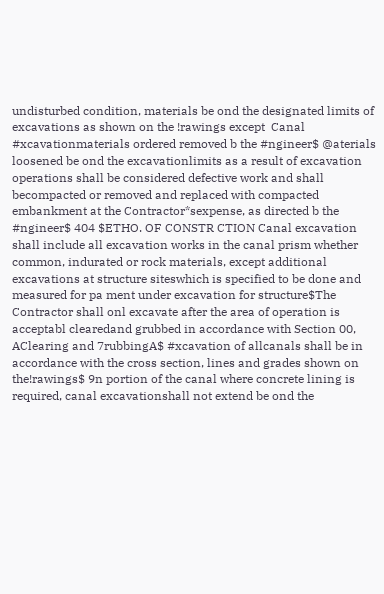undisturbed condition, materials be ond the designated limits of excavations as shown on the !rawings except  Canal #xcavationmaterials ordered removed b the #ngineer$ @aterials loosened be ond the excavationlimits as a result of excavation operations shall be considered defective work and shall becompacted or removed and replaced with compacted embankment at the Contractor*sexpense, as directed b the #ngineer$ 404 $ETHO. OF CONSTR CTION Canal excavation shall include all excavation works in the canal prism whether common, indurated or rock materials, except additional excavations at structure siteswhich is specified to be done and measured for pa ment under excavation for structure$The Contractor shall onl excavate after the area of operation is acceptabl clearedand grubbed in accordance with Section 00, AClearing and 7rubbingA$ #xcavation of allcanals shall be in accordance with the cross section, lines and grades shown on the!rawings$ 9n portion of the canal where concrete lining is required, canal excavationshall not extend be ond the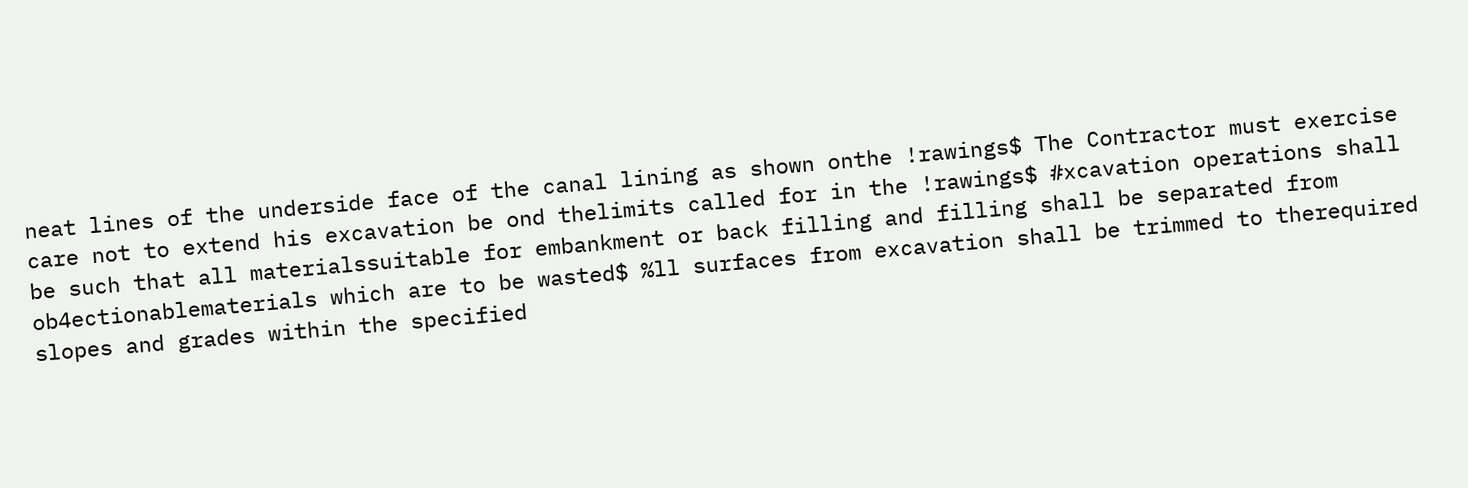neat lines of the underside face of the canal lining as shown onthe !rawings$ The Contractor must exercise care not to extend his excavation be ond thelimits called for in the !rawings$ #xcavation operations shall be such that all materialssuitable for embankment or back filling and filling shall be separated from ob4ectionablematerials which are to be wasted$ %ll surfaces from excavation shall be trimmed to therequired slopes and grades within the specified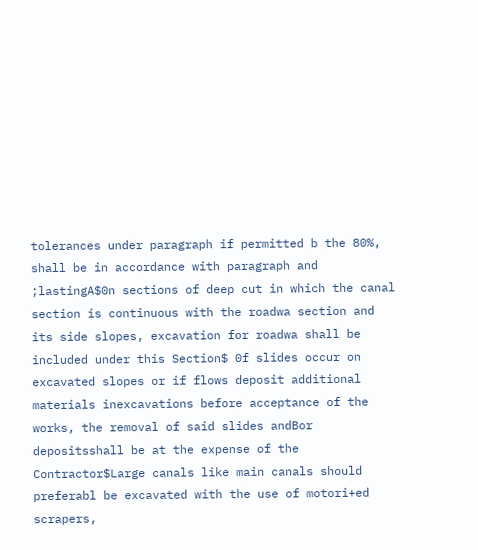tolerances under paragraph if permitted b the 80%, shall be in accordance with paragraph and ;lastingA$0n sections of deep cut in which the canal section is continuous with the roadwa section and its side slopes, excavation for roadwa shall be included under this Section$ 0f slides occur on excavated slopes or if flows deposit additional materials inexcavations before acceptance of the works, the removal of said slides andBor depositsshall be at the expense of the Contractor$Large canals like main canals should preferabl be excavated with the use of motori+ed scrapers,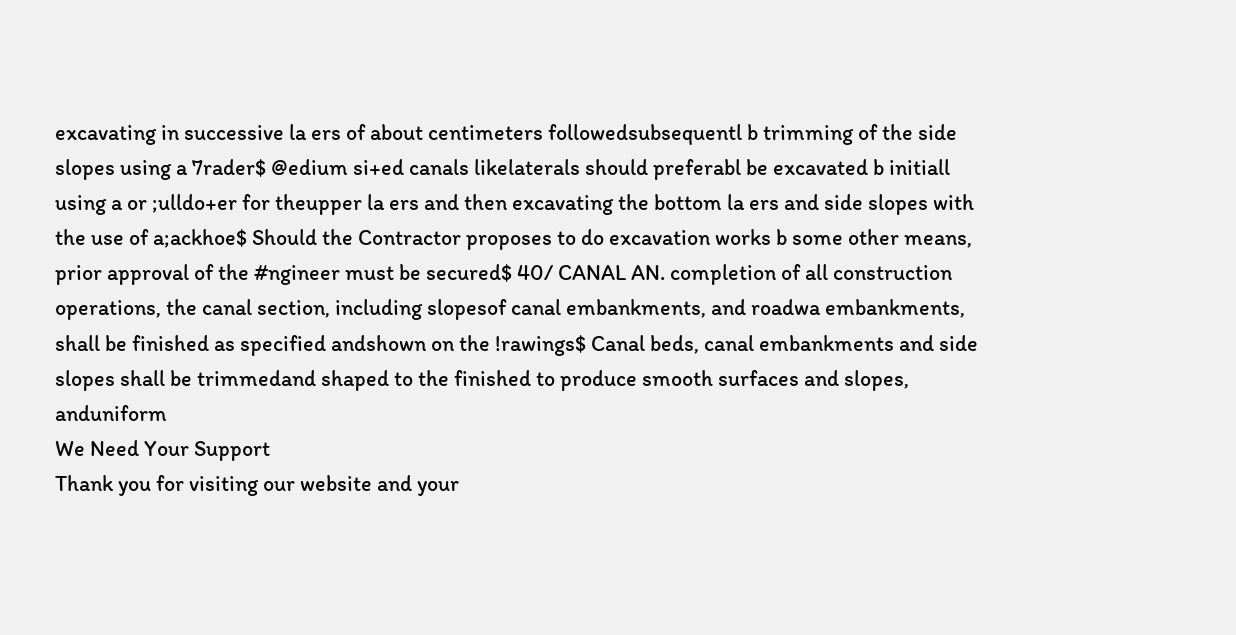excavating in successive la ers of about centimeters followedsubsequentl b trimming of the side slopes using a 7rader$ @edium si+ed canals likelaterals should preferabl be excavated b initiall using a or ;ulldo+er for theupper la ers and then excavating the bottom la ers and side slopes with the use of a;ackhoe$ Should the Contractor proposes to do excavation works b some other means, prior approval of the #ngineer must be secured$ 40/ CANAL AN. completion of all construction operations, the canal section, including slopesof canal embankments, and roadwa embankments, shall be finished as specified andshown on the !rawings$ Canal beds, canal embankments and side slopes shall be trimmedand shaped to the finished to produce smooth surfaces and slopes, anduniform
We Need Your Support
Thank you for visiting our website and your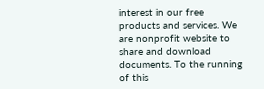interest in our free products and services. We are nonprofit website to share and download documents. To the running of this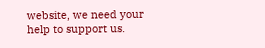website, we need your help to support us.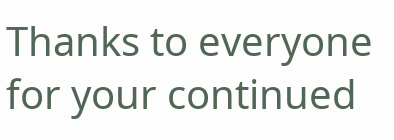Thanks to everyone for your continued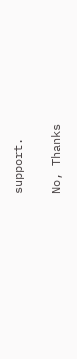support.

No, Thanks